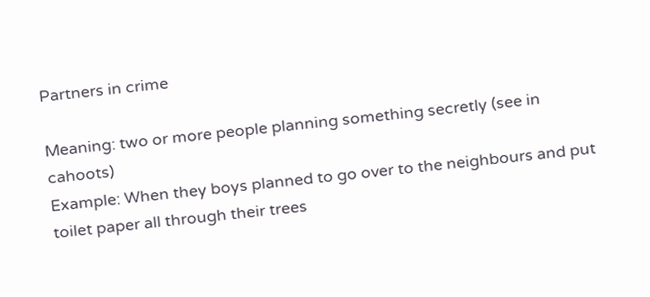Partners in crime

Meaning: two or more people planning something secretly (see in cahoots)
Example: When they boys planned to go over to the neighbours and put toilet paper all through their trees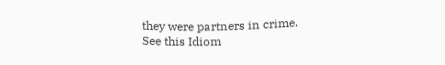they were partners in crime.
See this Idiom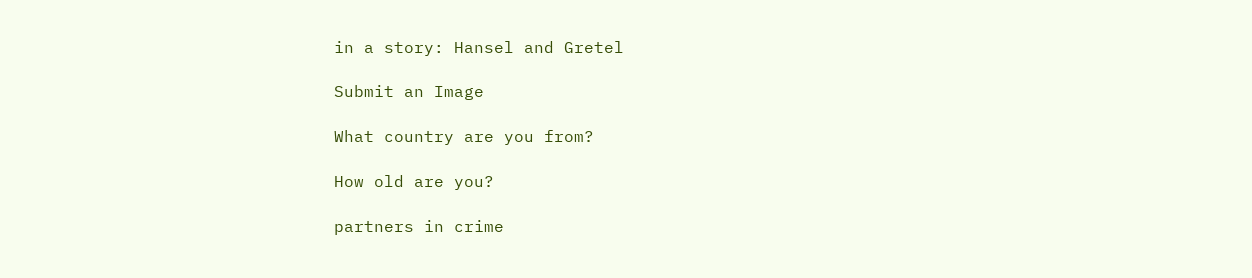in a story: Hansel and Gretel

Submit an Image

What country are you from?

How old are you?

partners in crime